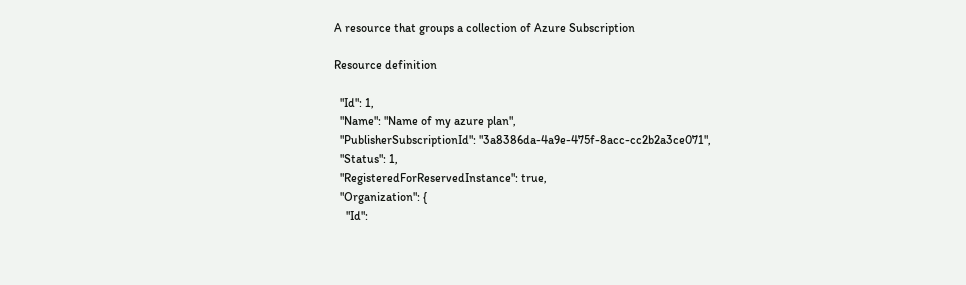A resource that groups a collection of Azure Subscription

Resource definition

  "Id": 1,
  "Name": "Name of my azure plan",
  "PublisherSubscriptionId": "3a8386da-4a9e-475f-8acc-cc2b2a3ce071",
  "Status": 1,
  "RegisteredForReservedInstance": true,
  "Organization": {
    "Id":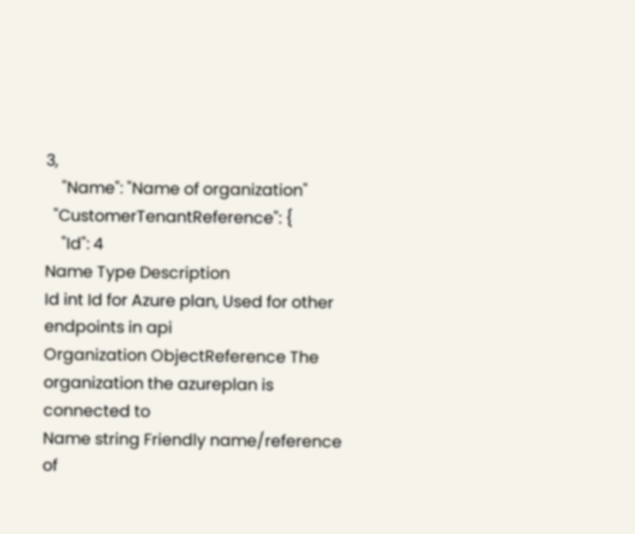3,
    "Name": "Name of organization"
  "CustomerTenantReference": {
    "Id": 4
Name Type Description
Id int Id for Azure plan, Used for other endpoints in api
Organization ObjectReference The organization the azureplan is connected to
Name string Friendly name/reference of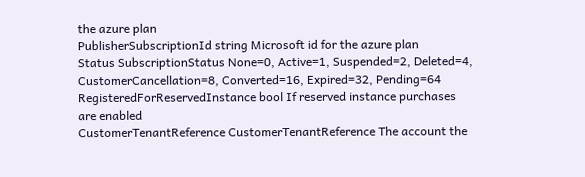the azure plan
PublisherSubscriptionId string Microsoft id for the azure plan
Status SubscriptionStatus None=0, Active=1, Suspended=2, Deleted=4, CustomerCancellation=8, Converted=16, Expired=32, Pending=64
RegisteredForReservedInstance bool If reserved instance purchases are enabled
CustomerTenantReference CustomerTenantReference The account the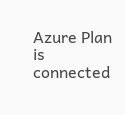Azure Plan is connected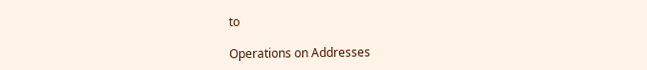to

Operations on Addresses